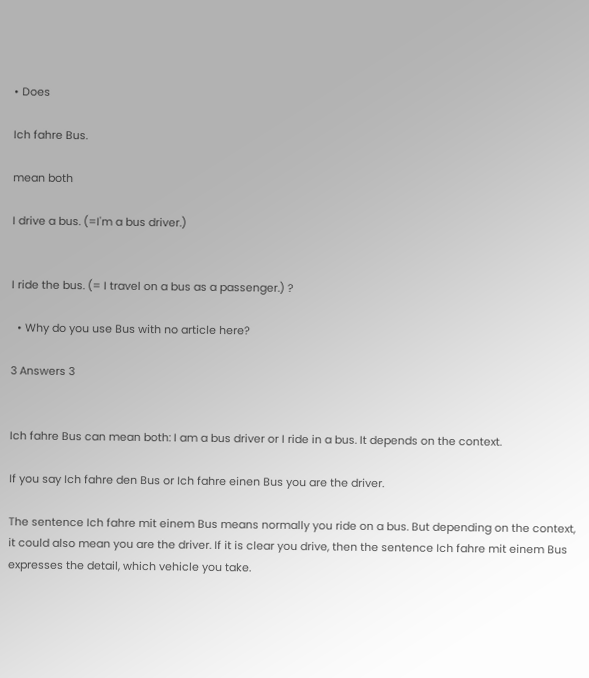• Does

Ich fahre Bus.

mean both

I drive a bus. (=I'm a bus driver.)


I ride the bus. (= I travel on a bus as a passenger.) ?

  • Why do you use Bus with no article here?

3 Answers 3


Ich fahre Bus can mean both: I am a bus driver or I ride in a bus. It depends on the context.

If you say Ich fahre den Bus or Ich fahre einen Bus you are the driver.

The sentence Ich fahre mit einem Bus means normally you ride on a bus. But depending on the context, it could also mean you are the driver. If it is clear you drive, then the sentence Ich fahre mit einem Bus expresses the detail, which vehicle you take.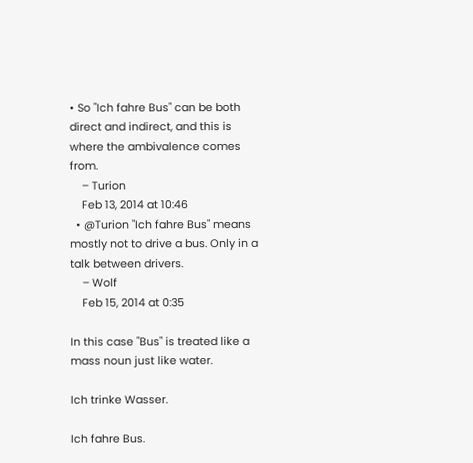• So "Ich fahre Bus" can be both direct and indirect, and this is where the ambivalence comes from.
    – Turion
    Feb 13, 2014 at 10:46
  • @Turion "Ich fahre Bus" means mostly not to drive a bus. Only in a talk between drivers.
    – Wolf
    Feb 15, 2014 at 0:35

In this case "Bus" is treated like a mass noun just like water.

Ich trinke Wasser.

Ich fahre Bus.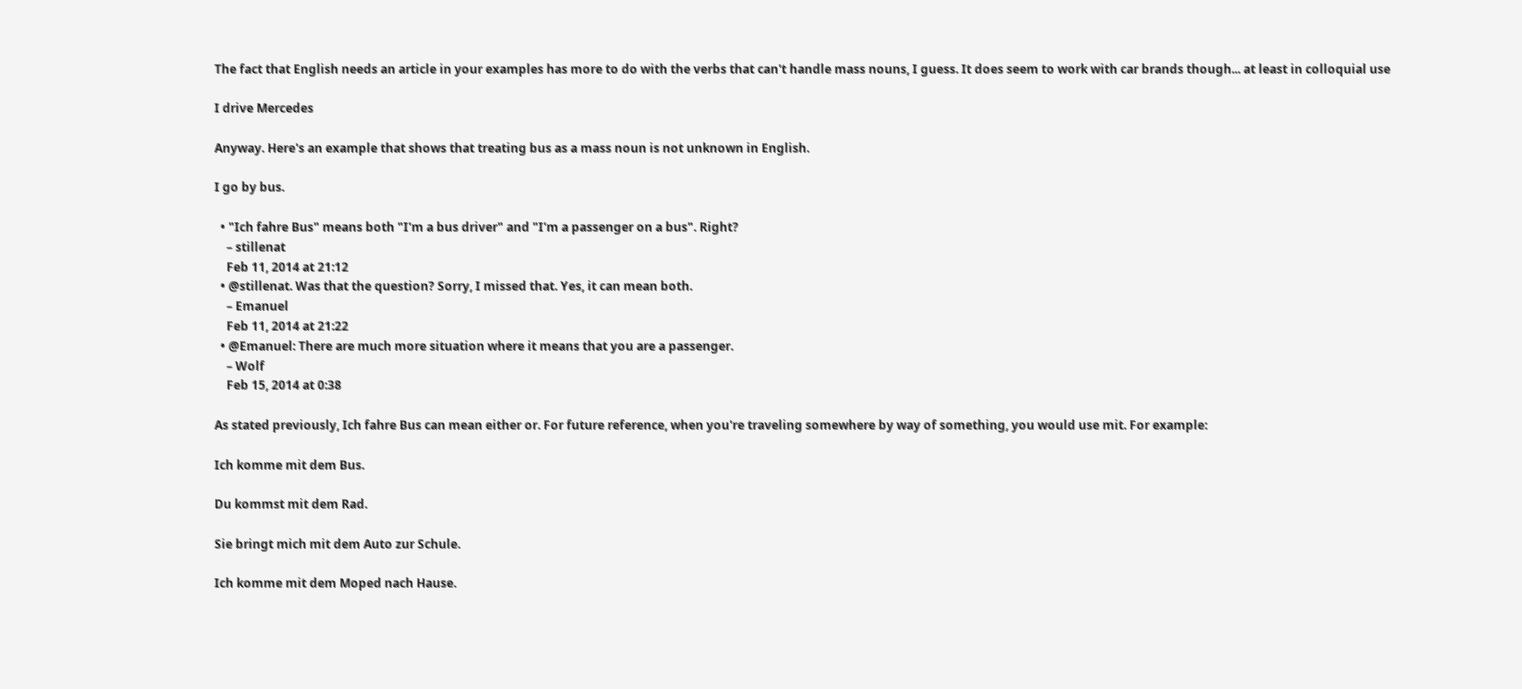The fact that English needs an article in your examples has more to do with the verbs that can't handle mass nouns, I guess. It does seem to work with car brands though... at least in colloquial use

I drive Mercedes

Anyway. Here's an example that shows that treating bus as a mass noun is not unknown in English.

I go by bus.

  • "Ich fahre Bus" means both "I'm a bus driver" and "I'm a passenger on a bus". Right?
    – stillenat
    Feb 11, 2014 at 21:12
  • @stillenat. Was that the question? Sorry, I missed that. Yes, it can mean both.
    – Emanuel
    Feb 11, 2014 at 21:22
  • @Emanuel: There are much more situation where it means that you are a passenger.
    – Wolf
    Feb 15, 2014 at 0:38

As stated previously, Ich fahre Bus can mean either or. For future reference, when you're traveling somewhere by way of something, you would use mit. For example:

Ich komme mit dem Bus.

Du kommst mit dem Rad.

Sie bringt mich mit dem Auto zur Schule.

Ich komme mit dem Moped nach Hause.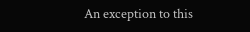An exception to this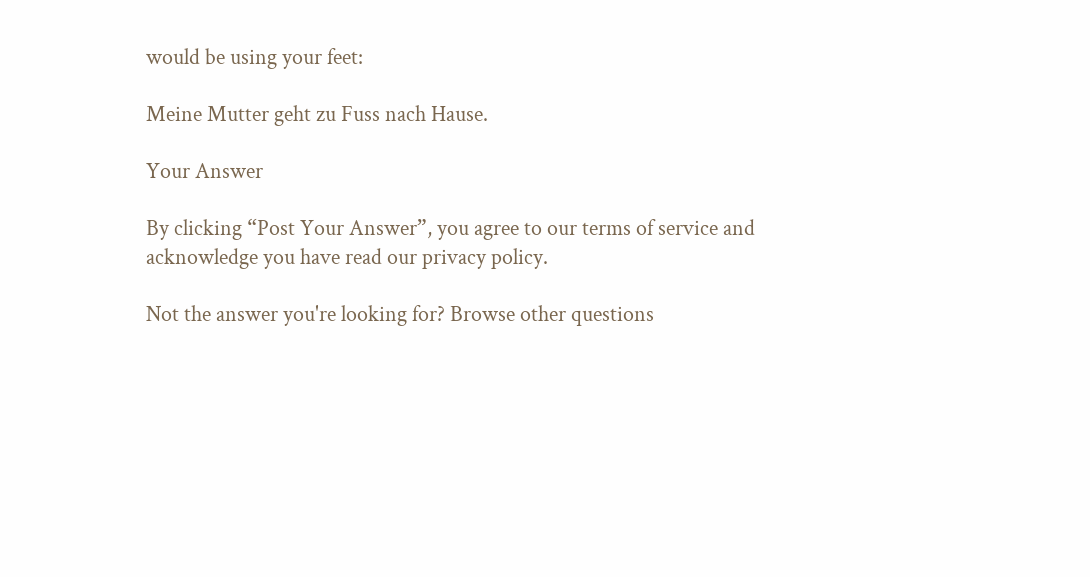would be using your feet:

Meine Mutter geht zu Fuss nach Hause.

Your Answer

By clicking “Post Your Answer”, you agree to our terms of service and acknowledge you have read our privacy policy.

Not the answer you're looking for? Browse other questions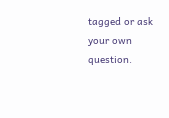tagged or ask your own question.